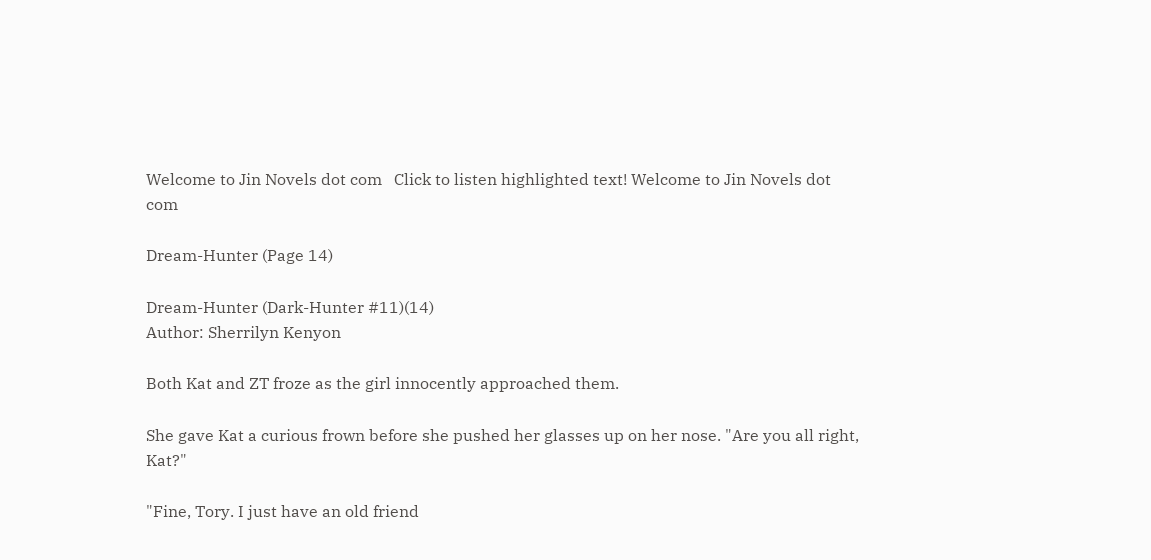Welcome to Jin Novels dot com   Click to listen highlighted text! Welcome to Jin Novels dot com

Dream-Hunter (Page 14)

Dream-Hunter (Dark-Hunter #11)(14)
Author: Sherrilyn Kenyon

Both Kat and ZT froze as the girl innocently approached them.

She gave Kat a curious frown before she pushed her glasses up on her nose. "Are you all right, Kat?"

"Fine, Tory. I just have an old friend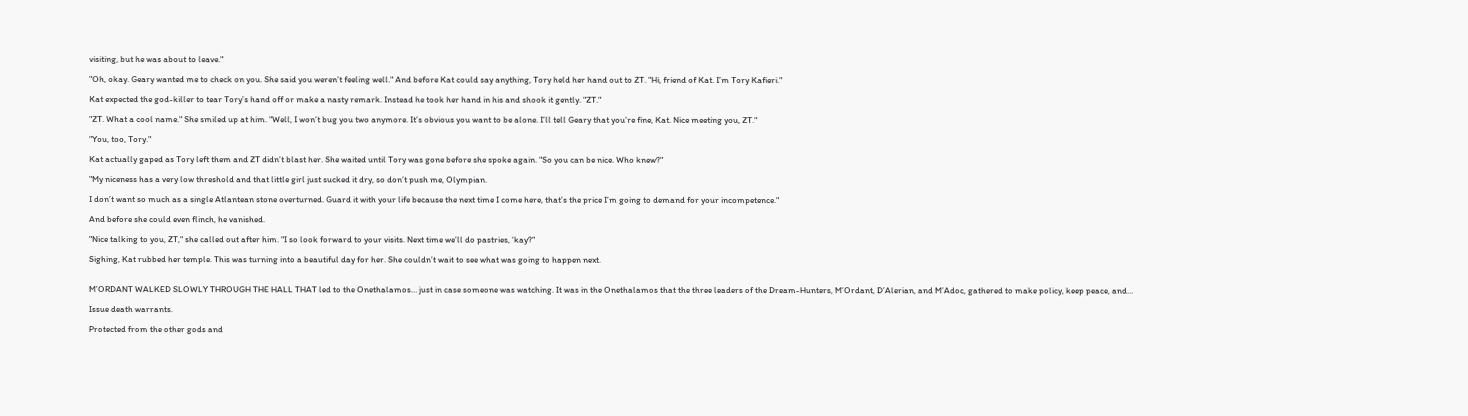visiting, but he was about to leave."

"Oh, okay. Geary wanted me to check on you. She said you weren’t feeling well." And before Kat could say anything, Tory held her hand out to ZT. "Hi, friend of Kat. I’m Tory Kafieri."

Kat expected the god-killer to tear Tory’s hand off or make a nasty remark. Instead he took her hand in his and shook it gently. "ZT."

"ZT. What a cool name." She smiled up at him. "Well, I won’t bug you two anymore. It’s obvious you want to be alone. I’ll tell Geary that you’re fine, Kat. Nice meeting you, ZT."

"You, too, Tory."

Kat actually gaped as Tory left them and ZT didn’t blast her. She waited until Tory was gone before she spoke again. "So you can be nice. Who knew?"

"My niceness has a very low threshold and that little girl just sucked it dry, so don’t push me, Olympian.

I don’t want so much as a single Atlantean stone overturned. Guard it with your life because the next time I come here, that’s the price I’m going to demand for your incompetence."

And before she could even flinch, he vanished.

"Nice talking to you, ZT," she called out after him. "I so look forward to your visits. Next time we’ll do pastries, ‘kay?"

Sighing, Kat rubbed her temple. This was turning into a beautiful day for her. She couldn’t wait to see what was going to happen next.


M’ORDANT WALKED SLOWLY THROUGH THE HALL THAT led to the Onethalamos… just in case someone was watching. It was in the Onethalamos that the three leaders of the Dream-Hunters, M’Ordant, D’Alerian, and M’Adoc, gathered to make policy, keep peace, and…

Issue death warrants.

Protected from the other gods and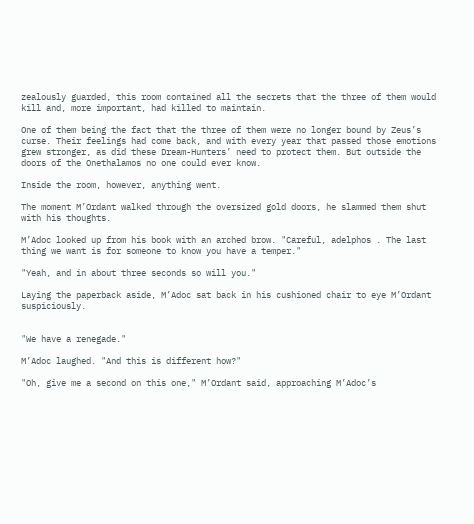zealously guarded, this room contained all the secrets that the three of them would kill and, more important, had killed to maintain.

One of them being the fact that the three of them were no longer bound by Zeus’s curse. Their feelings had come back, and with every year that passed those emotions grew stronger, as did these Dream-Hunters’ need to protect them. But outside the doors of the Onethalamos no one could ever know.

Inside the room, however, anything went.

The moment M’Ordant walked through the oversized gold doors, he slammed them shut with his thoughts.

M’Adoc looked up from his book with an arched brow. "Careful, adelphos . The last thing we want is for someone to know you have a temper."

"Yeah, and in about three seconds so will you."

Laying the paperback aside, M’Adoc sat back in his cushioned chair to eye M’Ordant suspiciously.


"We have a renegade."

M’Adoc laughed. "And this is different how?"

"Oh, give me a second on this one," M’Ordant said, approaching M’Adoc’s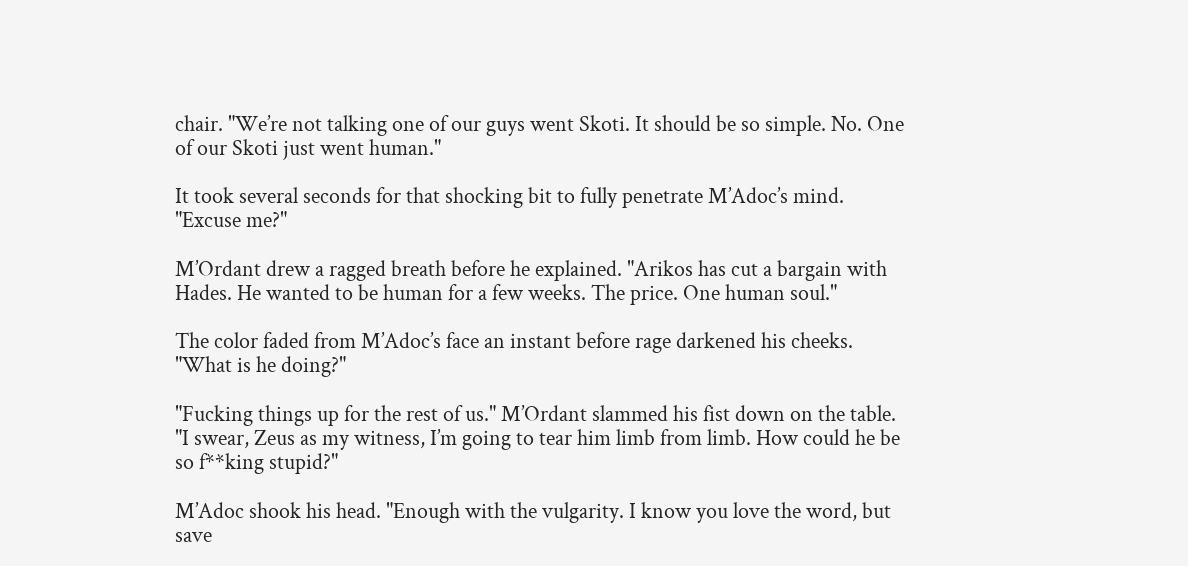chair. "We’re not talking one of our guys went Skoti. It should be so simple. No. One of our Skoti just went human."

It took several seconds for that shocking bit to fully penetrate M’Adoc’s mind. "Excuse me?"

M’Ordant drew a ragged breath before he explained. "Arikos has cut a bargain with Hades. He wanted to be human for a few weeks. The price. One human soul."

The color faded from M’Adoc’s face an instant before rage darkened his cheeks. "What is he doing?"

"Fucking things up for the rest of us." M’Ordant slammed his fist down on the table. "I swear, Zeus as my witness, I’m going to tear him limb from limb. How could he be so f**king stupid?"

M’Adoc shook his head. "Enough with the vulgarity. I know you love the word, but save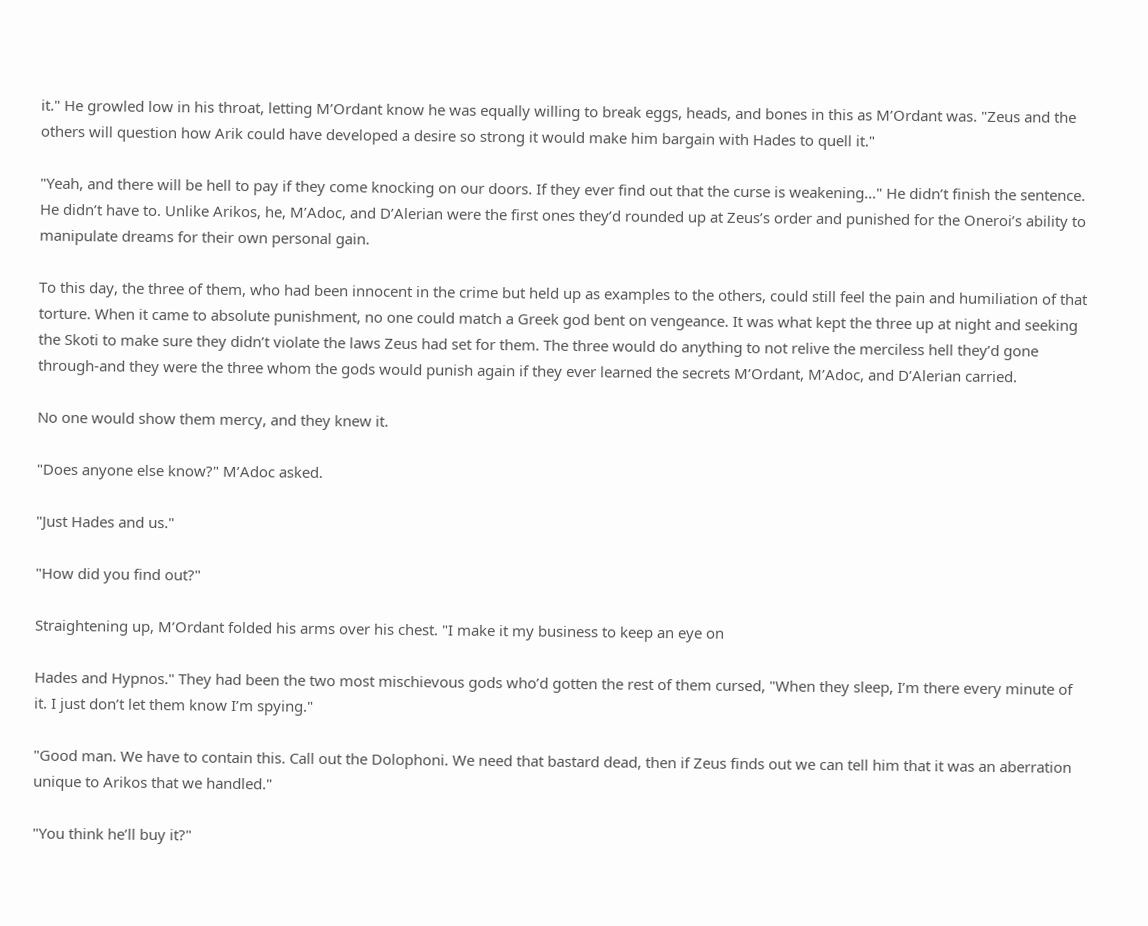it." He growled low in his throat, letting M’Ordant know he was equally willing to break eggs, heads, and bones in this as M’Ordant was. "Zeus and the others will question how Arik could have developed a desire so strong it would make him bargain with Hades to quell it."

"Yeah, and there will be hell to pay if they come knocking on our doors. If they ever find out that the curse is weakening…" He didn’t finish the sentence. He didn’t have to. Unlike Arikos, he, M’Adoc, and D’Alerian were the first ones they’d rounded up at Zeus’s order and punished for the Oneroi’s ability to manipulate dreams for their own personal gain.

To this day, the three of them, who had been innocent in the crime but held up as examples to the others, could still feel the pain and humiliation of that torture. When it came to absolute punishment, no one could match a Greek god bent on vengeance. It was what kept the three up at night and seeking the Skoti to make sure they didn’t violate the laws Zeus had set for them. The three would do anything to not relive the merciless hell they’d gone through-and they were the three whom the gods would punish again if they ever learned the secrets M’Ordant, M’Adoc, and D’Alerian carried.

No one would show them mercy, and they knew it.

"Does anyone else know?" M’Adoc asked.

"Just Hades and us."

"How did you find out?"

Straightening up, M’Ordant folded his arms over his chest. "I make it my business to keep an eye on

Hades and Hypnos." They had been the two most mischievous gods who’d gotten the rest of them cursed, "When they sleep, I’m there every minute of it. I just don’t let them know I’m spying."

"Good man. We have to contain this. Call out the Dolophoni. We need that bastard dead, then if Zeus finds out we can tell him that it was an aberration unique to Arikos that we handled."

"You think he’ll buy it?"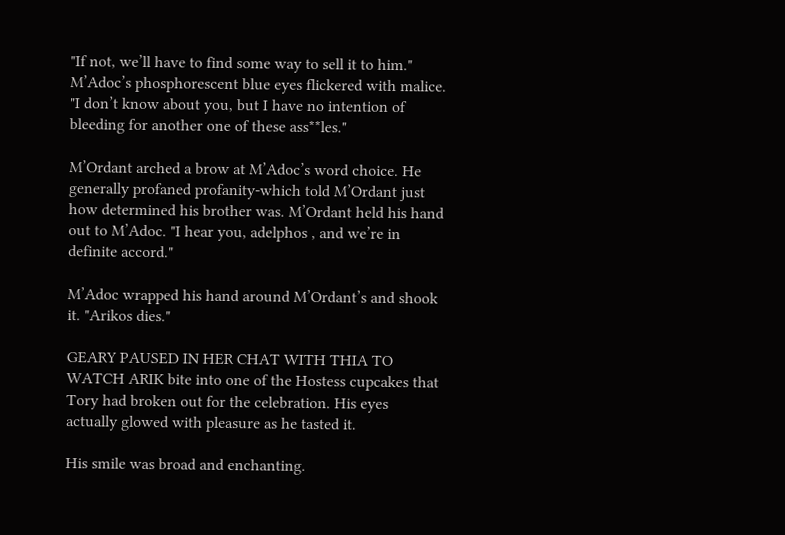"If not, we’ll have to find some way to sell it to him." M’Adoc’s phosphorescent blue eyes flickered with malice. "I don’t know about you, but I have no intention of bleeding for another one of these ass**les."

M’Ordant arched a brow at M’Adoc’s word choice. He generally profaned profanity-which told M’Ordant just how determined his brother was. M’Ordant held his hand out to M’Adoc. "I hear you, adelphos , and we’re in definite accord."

M’Adoc wrapped his hand around M’Ordant’s and shook it. "Arikos dies."

GEARY PAUSED IN HER CHAT WITH THIA TO WATCH ARIK bite into one of the Hostess cupcakes that Tory had broken out for the celebration. His eyes actually glowed with pleasure as he tasted it.

His smile was broad and enchanting.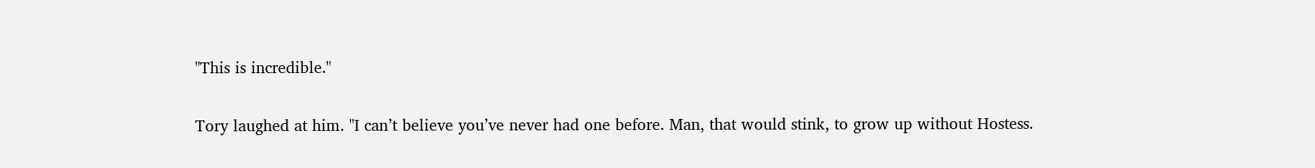"This is incredible."

Tory laughed at him. "I can’t believe you’ve never had one before. Man, that would stink, to grow up without Hostess.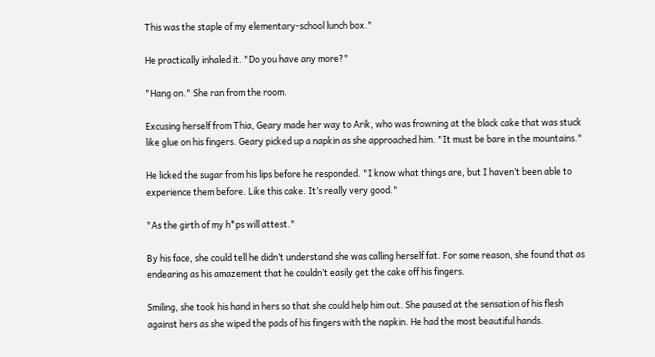This was the staple of my elementary-school lunch box."

He practically inhaled it. "Do you have any more?"

"Hang on." She ran from the room.

Excusing herself from Thia, Geary made her way to Arik, who was frowning at the black cake that was stuck like glue on his fingers. Geary picked up a napkin as she approached him. "It must be bare in the mountains."

He licked the sugar from his lips before he responded. "I know what things are, but I haven’t been able to experience them before. Like this cake. It’s really very good."

"As the girth of my h*ps will attest."

By his face, she could tell he didn’t understand she was calling herself fat. For some reason, she found that as endearing as his amazement that he couldn’t easily get the cake off his fingers.

Smiling, she took his hand in hers so that she could help him out. She paused at the sensation of his flesh against hers as she wiped the pads of his fingers with the napkin. He had the most beautiful hands.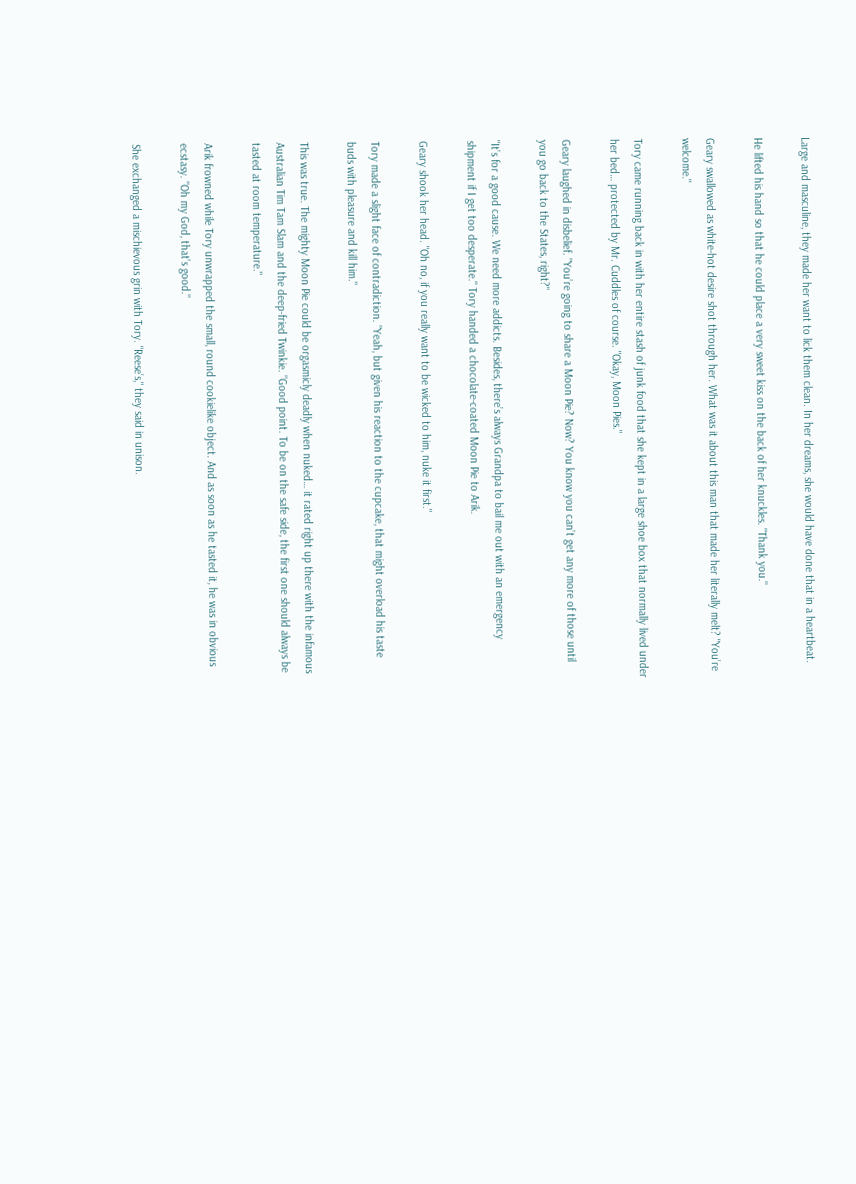Large and masculine, they made her want to lick them clean. In her dreams, she would have done that in a heartbeat.

He lifted his hand so that he could place a very sweet kiss on the back of her knuckles. "Thank you."

Geary swallowed as white-hot desire shot through her. What was it about this man that made her literally melt? "You’re welcome."

Tory came running back in with her entire stash of junk food that she kept in a large shoe box that normally lived under her bed… protected by Mr. Cuddles of course. "Okay, Moon Pies."

Geary laughed in disbelief. "You’re going to share a Moon Pie? Now? You know you can’t get any more of those until you go back to the States, right?"

"It’s for a good cause. We need more addicts. Besides, there’s always Grandpa to bail me out with an emergency shipment if I get too desperate." Tory handed a chocolate-coated Moon Pie to Arik.

Geary shook her head. "Oh no, if you really want to be wicked to him, nuke it first."

Tory made a slight face of contradiction. "Yeah, but given his reaction to the cupcake, that might overload his taste buds with pleasure and kill him."

This was true. The mighty Moon Pie could be orgasmicly deadly when nuked… it rated right up there with the infamous Australian Tim Tam Slam and the deep-fried Twinkie. "Good point. To be on the safe side, the first one should always be tasted at room temperature."

Arik frowned while Tory unwrapped the small, round cookielike object. And as soon as he tasted it, he was in obvious ecstasy. "Oh my God, that’s good."

She exchanged a mischievous grin with Tory. "Reese’s," they said in unison.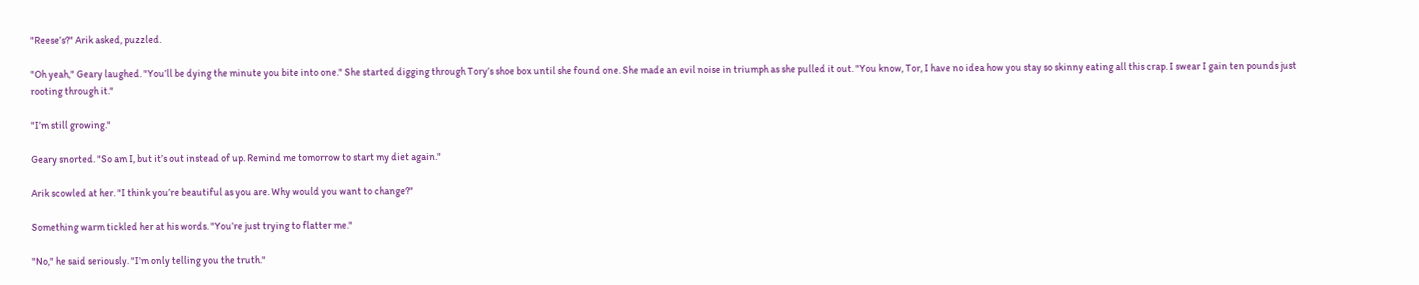"Reese’s?" Arik asked, puzzled.

"Oh yeah," Geary laughed. "You’ll be dying the minute you bite into one." She started digging through Tory’s shoe box until she found one. She made an evil noise in triumph as she pulled it out. "You know, Tor, I have no idea how you stay so skinny eating all this crap. I swear I gain ten pounds just rooting through it."

"I’m still growing."

Geary snorted. "So am I, but it’s out instead of up. Remind me tomorrow to start my diet again."

Arik scowled at her. "I think you’re beautiful as you are. Why would you want to change?"

Something warm tickled her at his words. "You’re just trying to flatter me."

"No," he said seriously. "I’m only telling you the truth."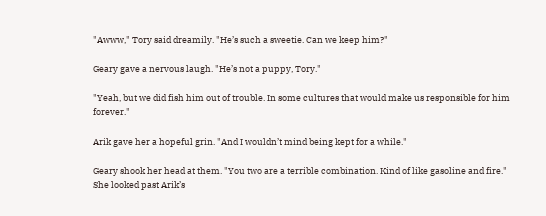"Awww," Tory said dreamily. "He’s such a sweetie. Can we keep him?"

Geary gave a nervous laugh. "He’s not a puppy, Tory."

"Yeah, but we did fish him out of trouble. In some cultures that would make us responsible for him forever."

Arik gave her a hopeful grin. "And I wouldn’t mind being kept for a while."

Geary shook her head at them. "You two are a terrible combination. Kind of like gasoline and fire." She looked past Arik’s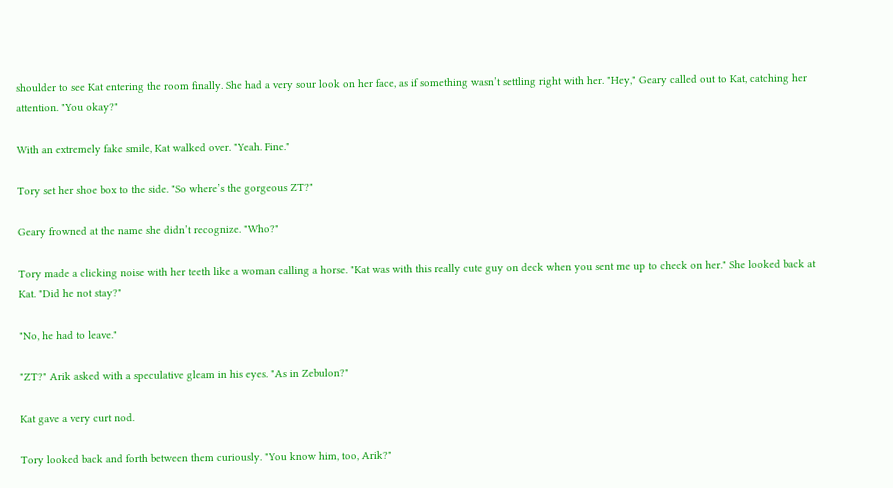shoulder to see Kat entering the room finally. She had a very sour look on her face, as if something wasn’t settling right with her. "Hey," Geary called out to Kat, catching her attention. "You okay?"

With an extremely fake smile, Kat walked over. "Yeah. Fine."

Tory set her shoe box to the side. "So where’s the gorgeous ZT?"

Geary frowned at the name she didn’t recognize. "Who?"

Tory made a clicking noise with her teeth like a woman calling a horse. "Kat was with this really cute guy on deck when you sent me up to check on her." She looked back at Kat. "Did he not stay?"

"No, he had to leave."

"ZT?" Arik asked with a speculative gleam in his eyes. "As in Zebulon?"

Kat gave a very curt nod.

Tory looked back and forth between them curiously. "You know him, too, Arik?"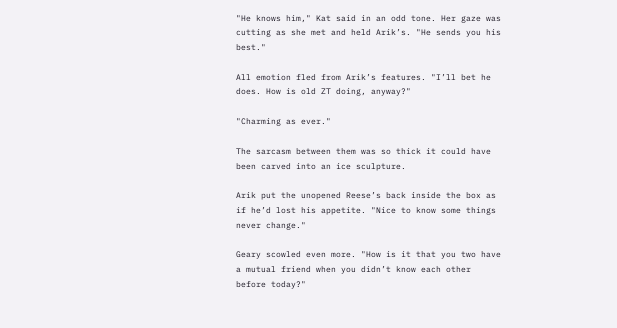"He knows him," Kat said in an odd tone. Her gaze was cutting as she met and held Arik’s. "He sends you his best."

All emotion fled from Arik’s features. "I’ll bet he does. How is old ZT doing, anyway?"

"Charming as ever."

The sarcasm between them was so thick it could have been carved into an ice sculpture.

Arik put the unopened Reese’s back inside the box as if he’d lost his appetite. "Nice to know some things never change."

Geary scowled even more. "How is it that you two have a mutual friend when you didn’t know each other before today?"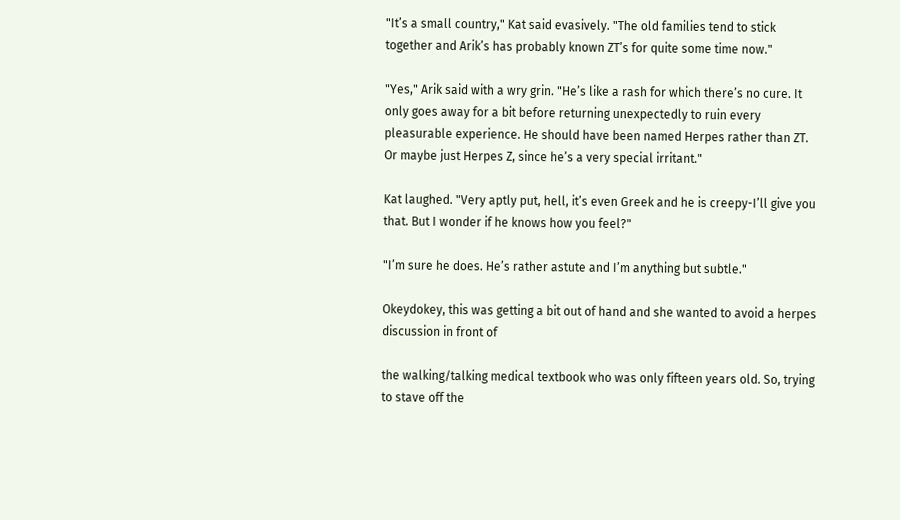"It’s a small country," Kat said evasively. "The old families tend to stick together and Arik’s has probably known ZT’s for quite some time now."

"Yes," Arik said with a wry grin. "He’s like a rash for which there’s no cure. It only goes away for a bit before returning unexpectedly to ruin every pleasurable experience. He should have been named Herpes rather than ZT. Or maybe just Herpes Z, since he’s a very special irritant."

Kat laughed. "Very aptly put, hell, it’s even Greek and he is creepy-I’ll give you that. But I wonder if he knows how you feel?"

"I’m sure he does. He’s rather astute and I’m anything but subtle."

Okeydokey, this was getting a bit out of hand and she wanted to avoid a herpes discussion in front of

the walking/talking medical textbook who was only fifteen years old. So, trying to stave off the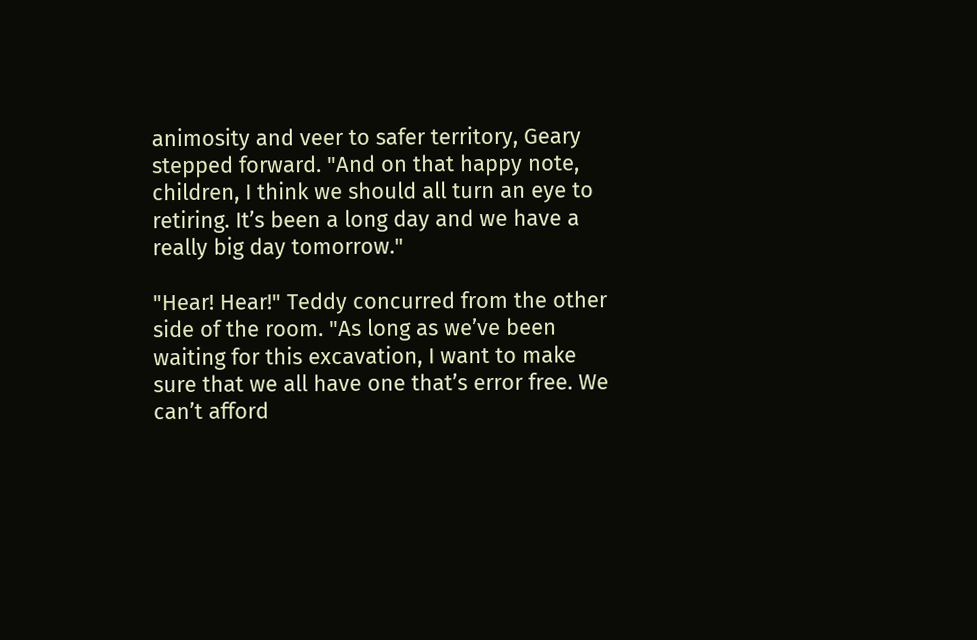animosity and veer to safer territory, Geary stepped forward. "And on that happy note, children, I think we should all turn an eye to retiring. It’s been a long day and we have a really big day tomorrow."

"Hear! Hear!" Teddy concurred from the other side of the room. "As long as we’ve been waiting for this excavation, I want to make sure that we all have one that’s error free. We can’t afford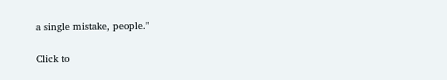a single mistake, people."

Click to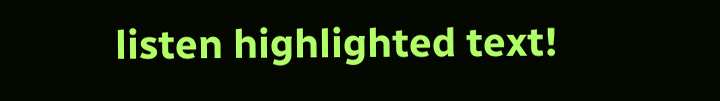listen highlighted text!